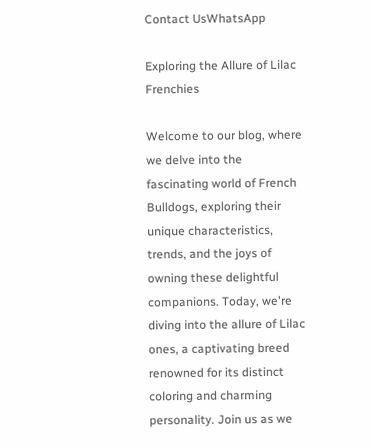Contact UsWhatsApp

Exploring the Allure of Lilac Frenchies

Welcome to our blog, where we delve into the fascinating world of French Bulldogs, exploring their unique characteristics, trends, and the joys of owning these delightful companions. Today, we're diving into the allure of Lilac ones, a captivating breed renowned for its distinct coloring and charming personality. Join us as we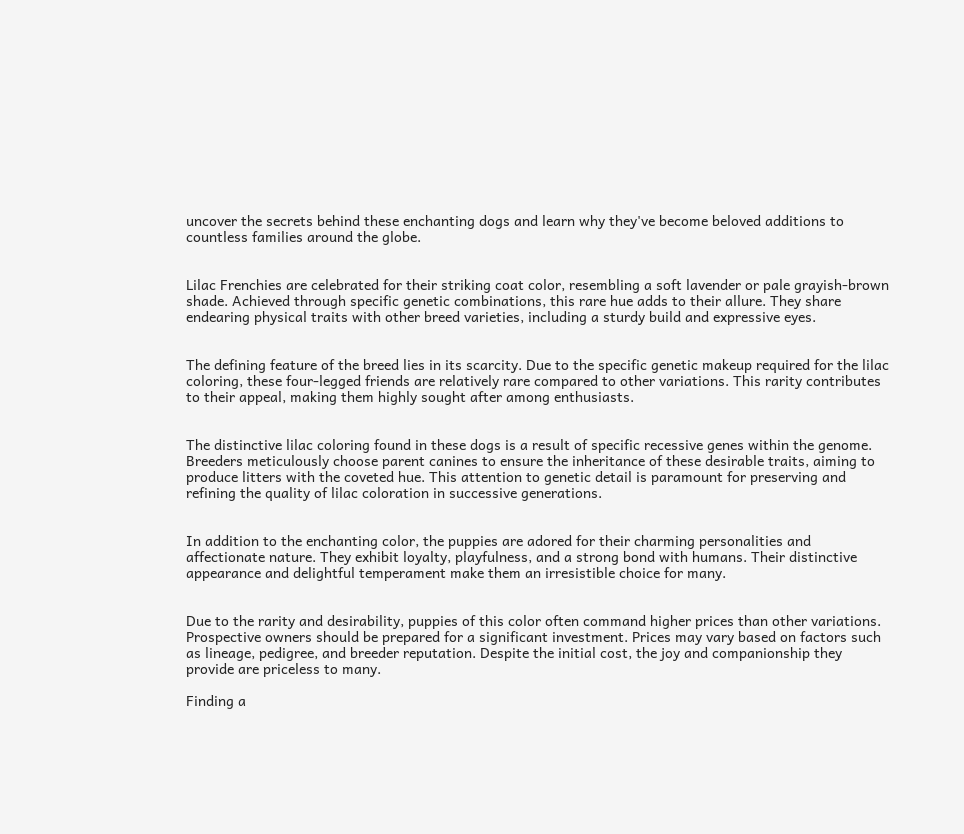uncover the secrets behind these enchanting dogs and learn why they've become beloved additions to countless families around the globe.


Lilac Frenchies are celebrated for their striking coat color, resembling a soft lavender or pale grayish-brown shade. Achieved through specific genetic combinations, this rare hue adds to their allure. They share endearing physical traits with other breed varieties, including a sturdy build and expressive eyes.


The defining feature of the breed lies in its scarcity. Due to the specific genetic makeup required for the lilac coloring, these four-legged friends are relatively rare compared to other variations. This rarity contributes to their appeal, making them highly sought after among enthusiasts.


The distinctive lilac coloring found in these dogs is a result of specific recessive genes within the genome. Breeders meticulously choose parent canines to ensure the inheritance of these desirable traits, aiming to produce litters with the coveted hue. This attention to genetic detail is paramount for preserving and refining the quality of lilac coloration in successive generations.


In addition to the enchanting color, the puppies are adored for their charming personalities and affectionate nature. They exhibit loyalty, playfulness, and a strong bond with humans. Their distinctive appearance and delightful temperament make them an irresistible choice for many.


Due to the rarity and desirability, puppies of this color often command higher prices than other variations. Prospective owners should be prepared for a significant investment. Prices may vary based on factors such as lineage, pedigree, and breeder reputation. Despite the initial cost, the joy and companionship they provide are priceless to many.

Finding a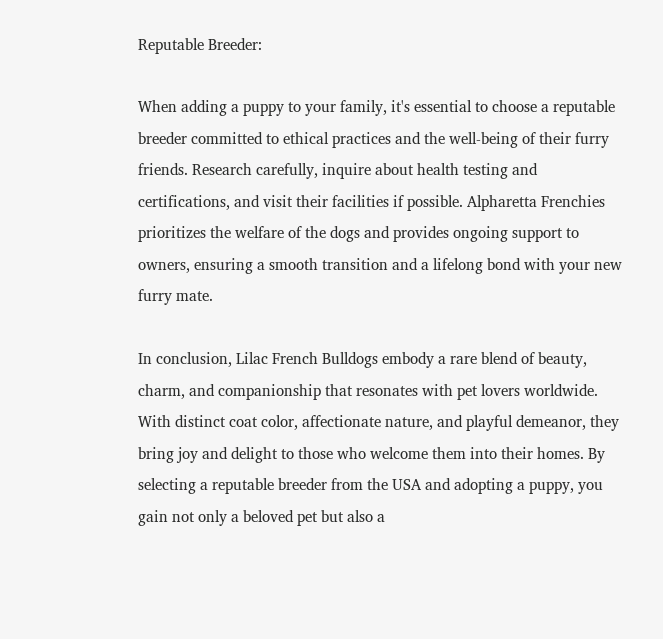Reputable Breeder:

When adding a puppy to your family, it's essential to choose a reputable breeder committed to ethical practices and the well-being of their furry friends. Research carefully, inquire about health testing and certifications, and visit their facilities if possible. Alpharetta Frenchies prioritizes the welfare of the dogs and provides ongoing support to owners, ensuring a smooth transition and a lifelong bond with your new furry mate.

In conclusion, Lilac French Bulldogs embody a rare blend of beauty, charm, and companionship that resonates with pet lovers worldwide. With distinct coat color, affectionate nature, and playful demeanor, they bring joy and delight to those who welcome them into their homes. By selecting a reputable breeder from the USA and adopting a puppy, you gain not only a beloved pet but also a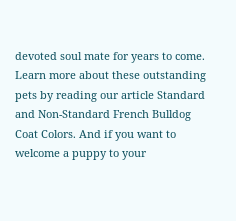devoted soul mate for years to come. Learn more about these outstanding pets by reading our article Standard and Non-Standard French Bulldog Coat Colors. And if you want to welcome a puppy to your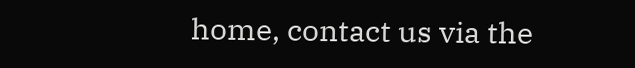home, contact us via the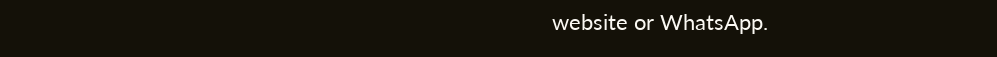website or WhatsApp.